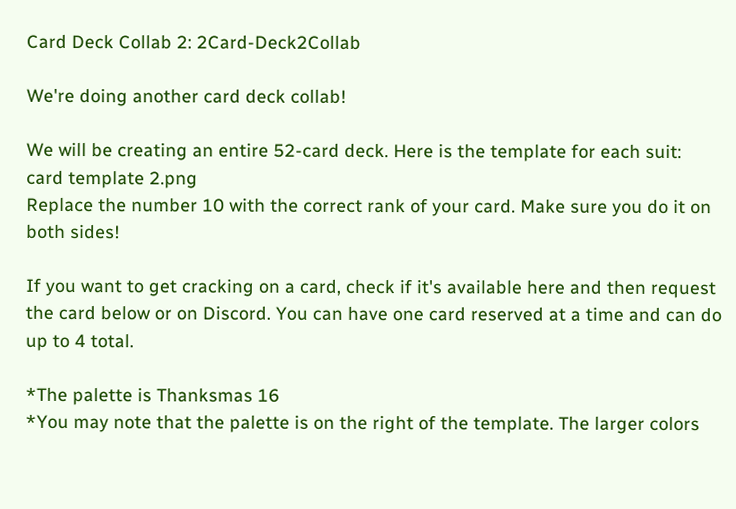Card Deck Collab 2: 2Card-Deck2Collab

We're doing another card deck collab!

We will be creating an entire 52-card deck. Here is the template for each suit:
card template 2.png
Replace the number 10 with the correct rank of your card. Make sure you do it on both sides!

If you want to get cracking on a card, check if it's available here and then request the card below or on Discord. You can have one card reserved at a time and can do up to 4 total.

*The palette is Thanksmas 16
*You may note that the palette is on the right of the template. The larger colors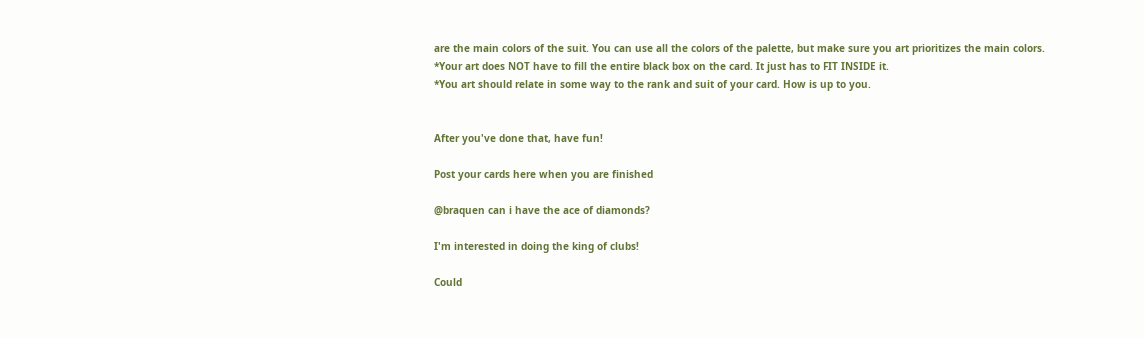are the main colors of the suit. You can use all the colors of the palette, but make sure you art prioritizes the main colors.
*Your art does NOT have to fill the entire black box on the card. It just has to FIT INSIDE it.
*You art should relate in some way to the rank and suit of your card. How is up to you.


After you've done that, have fun!

Post your cards here when you are finished

@braquen can i have the ace of diamonds?

I'm interested in doing the king of clubs!

Could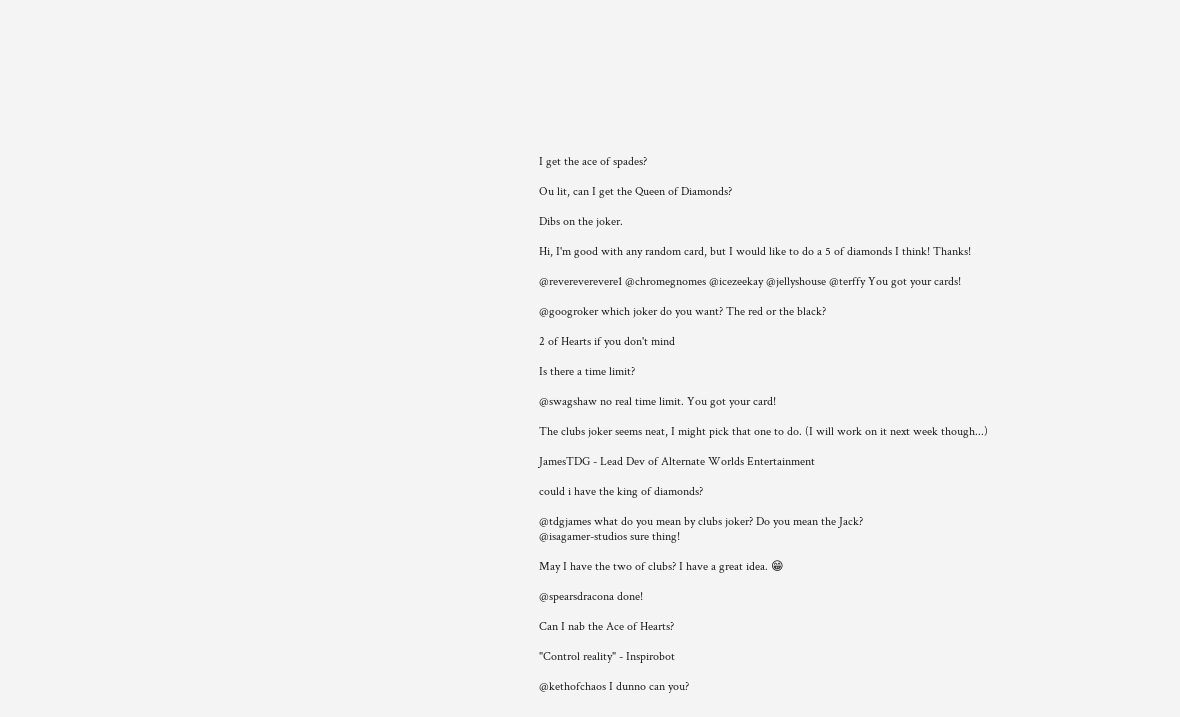I get the ace of spades?

Ou lit, can I get the Queen of Diamonds?

Dibs on the joker.

Hi, I'm good with any random card, but I would like to do a 5 of diamonds I think! Thanks!

@revereverevere1 @chromegnomes @icezeekay @jellyshouse @terffy You got your cards!

@googroker which joker do you want? The red or the black?

2 of Hearts if you don't mind

Is there a time limit?

@swagshaw no real time limit. You got your card!

The clubs joker seems neat, I might pick that one to do. (I will work on it next week though...)

JamesTDG - Lead Dev of Alternate Worlds Entertainment

could i have the king of diamonds?

@tdgjames what do you mean by clubs joker? Do you mean the Jack?
@isagamer-studios sure thing!

May I have the two of clubs? I have a great idea. 😁

@spearsdracona done!

Can I nab the Ace of Hearts?

"Control reality" - Inspirobot

@kethofchaos I dunno can you?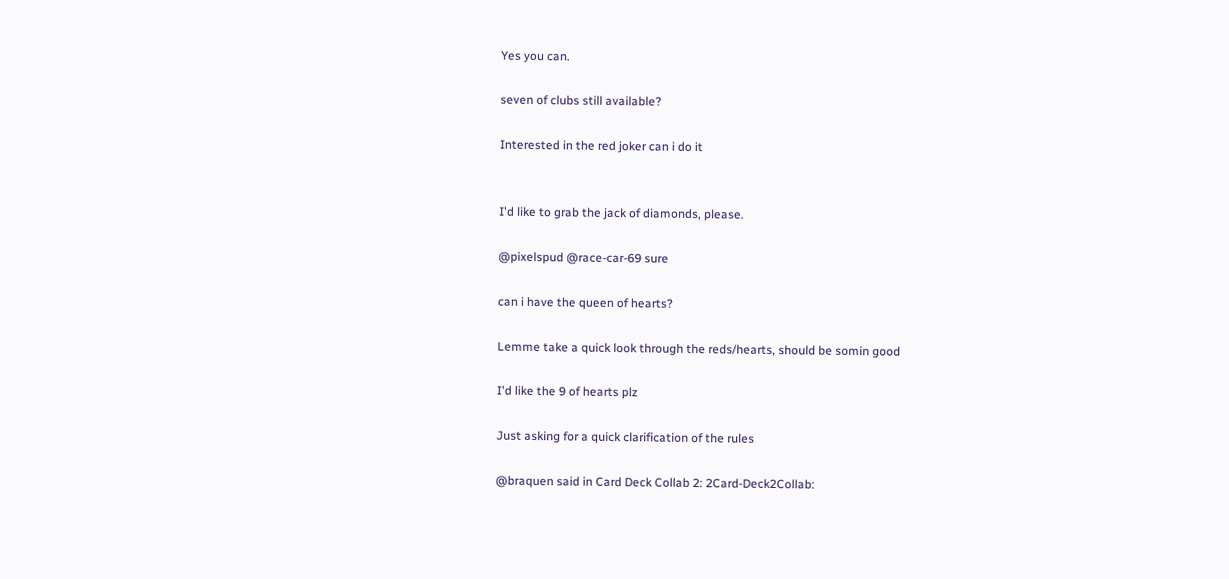Yes you can.

seven of clubs still available?

Interested in the red joker can i do it


I'd like to grab the jack of diamonds, please.

@pixelspud @race-car-69 sure

can i have the queen of hearts?

Lemme take a quick look through the reds/hearts, should be somin good

I'd like the 9 of hearts plz

Just asking for a quick clarification of the rules

@braquen said in Card Deck Collab 2: 2Card-Deck2Collab: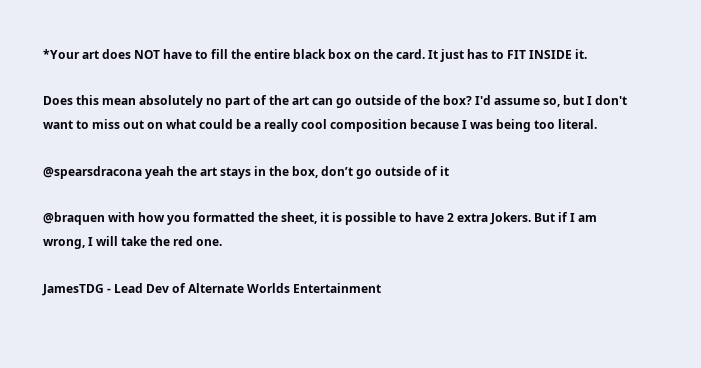*Your art does NOT have to fill the entire black box on the card. It just has to FIT INSIDE it.

Does this mean absolutely no part of the art can go outside of the box? I'd assume so, but I don't want to miss out on what could be a really cool composition because I was being too literal.

@spearsdracona yeah the art stays in the box, don’t go outside of it

@braquen with how you formatted the sheet, it is possible to have 2 extra Jokers. But if I am wrong, I will take the red one.

JamesTDG - Lead Dev of Alternate Worlds Entertainment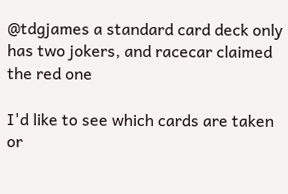@tdgjames a standard card deck only has two jokers, and racecar claimed the red one

I'd like to see which cards are taken or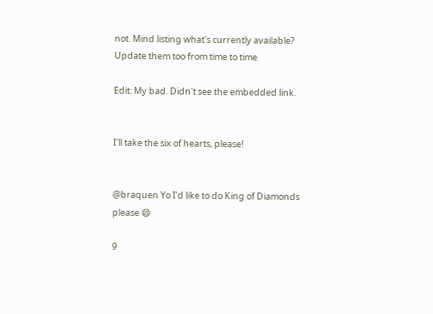not. Mind listing what's currently available? Update them too from time to time

Edit: My bad. Didn't see the embedded link.


I'll take the six of hearts, please!


@braquen Yo I'd like to do King of Diamonds please 😄

9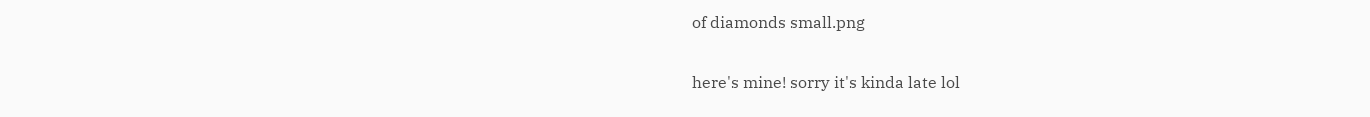of diamonds small.png

here's mine! sorry it's kinda late lol